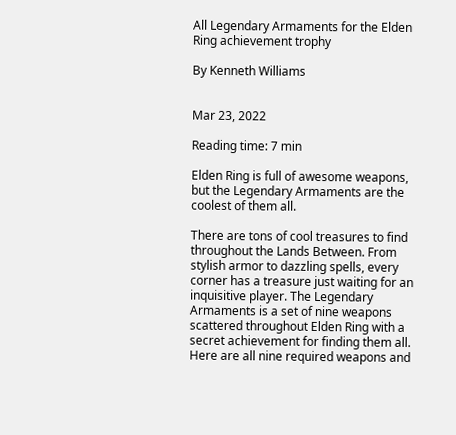All Legendary Armaments for the Elden Ring achievement trophy

By Kenneth Williams


Mar 23, 2022

Reading time: 7 min

Elden Ring is full of awesome weapons, but the Legendary Armaments are the coolest of them all.

There are tons of cool treasures to find throughout the Lands Between. From stylish armor to dazzling spells, every corner has a treasure just waiting for an inquisitive player. The Legendary Armaments is a set of nine weapons scattered throughout Elden Ring with a secret achievement for finding them all. Here are all nine required weapons and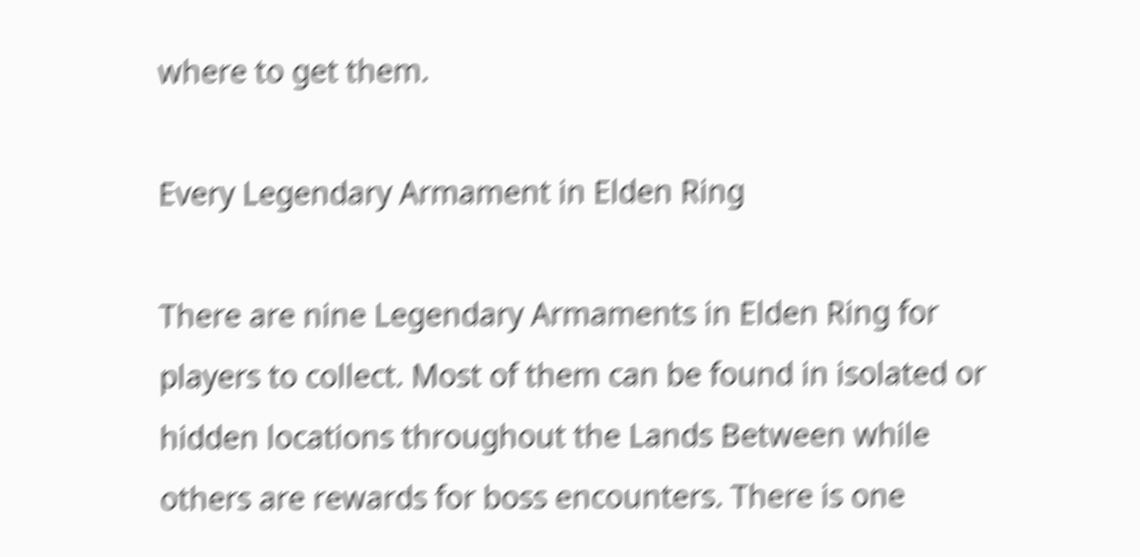where to get them.

Every Legendary Armament in Elden Ring

There are nine Legendary Armaments in Elden Ring for players to collect. Most of them can be found in isolated or hidden locations throughout the Lands Between while others are rewards for boss encounters. There is one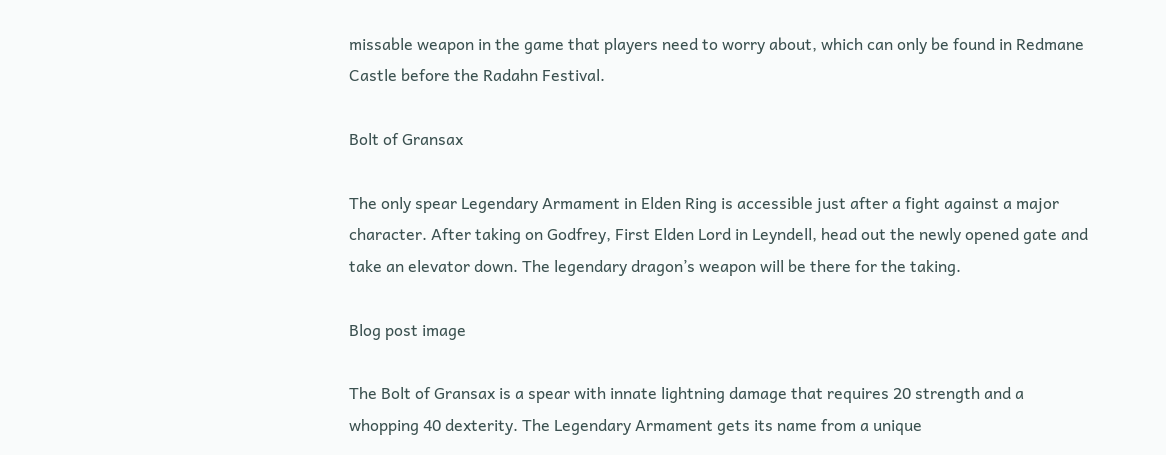missable weapon in the game that players need to worry about, which can only be found in Redmane Castle before the Radahn Festival.

Bolt of Gransax

The only spear Legendary Armament in Elden Ring is accessible just after a fight against a major character. After taking on Godfrey, First Elden Lord in Leyndell, head out the newly opened gate and take an elevator down. The legendary dragon’s weapon will be there for the taking.

Blog post image

The Bolt of Gransax is a spear with innate lightning damage that requires 20 strength and a whopping 40 dexterity. The Legendary Armament gets its name from a unique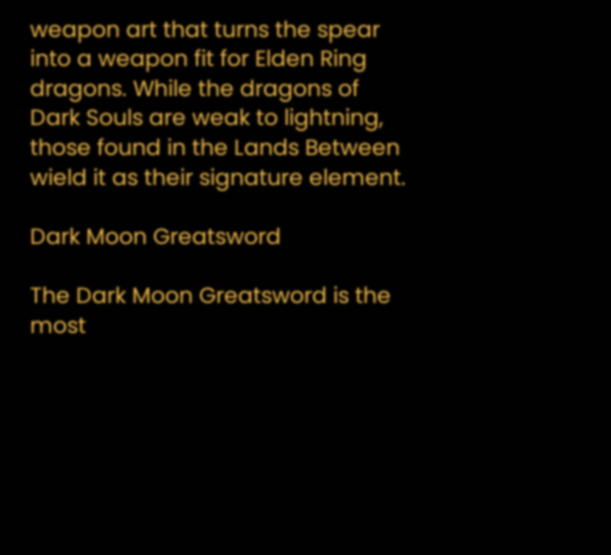weapon art that turns the spear into a weapon fit for Elden Ring dragons. While the dragons of Dark Souls are weak to lightning, those found in the Lands Between wield it as their signature element.

Dark Moon Greatsword

The Dark Moon Greatsword is the most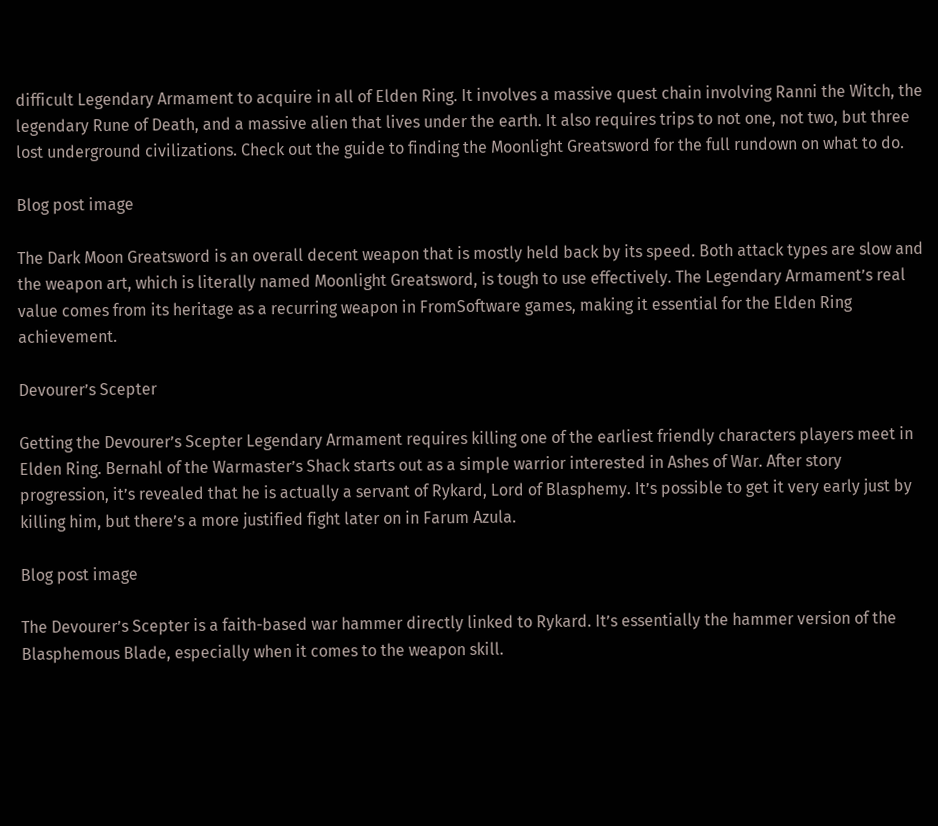difficult Legendary Armament to acquire in all of Elden Ring. It involves a massive quest chain involving Ranni the Witch, the legendary Rune of Death, and a massive alien that lives under the earth. It also requires trips to not one, not two, but three lost underground civilizations. Check out the guide to finding the Moonlight Greatsword for the full rundown on what to do.

Blog post image

The Dark Moon Greatsword is an overall decent weapon that is mostly held back by its speed. Both attack types are slow and the weapon art, which is literally named Moonlight Greatsword, is tough to use effectively. The Legendary Armament’s real value comes from its heritage as a recurring weapon in FromSoftware games, making it essential for the Elden Ring achievement.

Devourer’s Scepter

Getting the Devourer’s Scepter Legendary Armament requires killing one of the earliest friendly characters players meet in Elden Ring. Bernahl of the Warmaster’s Shack starts out as a simple warrior interested in Ashes of War. After story progression, it’s revealed that he is actually a servant of Rykard, Lord of Blasphemy. It’s possible to get it very early just by killing him, but there’s a more justified fight later on in Farum Azula.

Blog post image

The Devourer’s Scepter is a faith-based war hammer directly linked to Rykard. It’s essentially the hammer version of the Blasphemous Blade, especially when it comes to the weapon skill.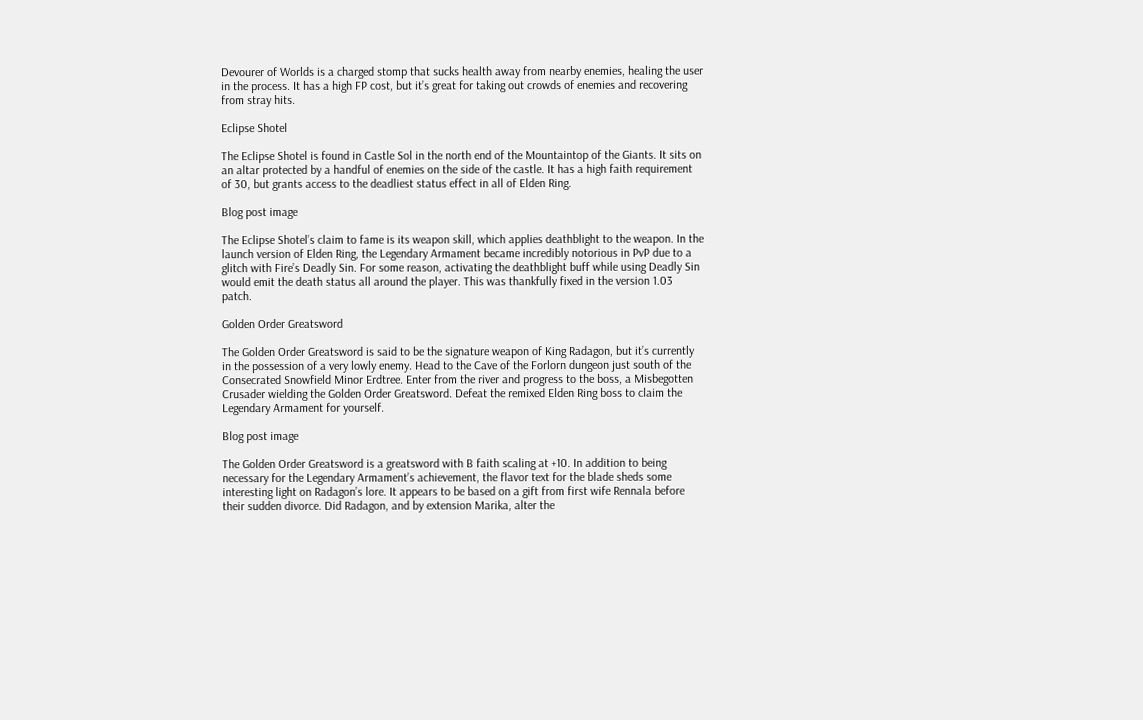Devourer of Worlds is a charged stomp that sucks health away from nearby enemies, healing the user in the process. It has a high FP cost, but it’s great for taking out crowds of enemies and recovering from stray hits.

Eclipse Shotel

The Eclipse Shotel is found in Castle Sol in the north end of the Mountaintop of the Giants. It sits on an altar protected by a handful of enemies on the side of the castle. It has a high faith requirement of 30, but grants access to the deadliest status effect in all of Elden Ring.

Blog post image

The Eclipse Shotel’s claim to fame is its weapon skill, which applies deathblight to the weapon. In the launch version of Elden Ring, the Legendary Armament became incredibly notorious in PvP due to a glitch with Fire’s Deadly Sin. For some reason, activating the deathblight buff while using Deadly Sin would emit the death status all around the player. This was thankfully fixed in the version 1.03 patch.

Golden Order Greatsword

The Golden Order Greatsword is said to be the signature weapon of King Radagon, but it’s currently in the possession of a very lowly enemy. Head to the Cave of the Forlorn dungeon just south of the Consecrated Snowfield Minor Erdtree. Enter from the river and progress to the boss, a Misbegotten Crusader wielding the Golden Order Greatsword. Defeat the remixed Elden Ring boss to claim the Legendary Armament for yourself.

Blog post image

The Golden Order Greatsword is a greatsword with B faith scaling at +10. In addition to being necessary for the Legendary Armament’s achievement, the flavor text for the blade sheds some interesting light on Radagon’s lore. It appears to be based on a gift from first wife Rennala before their sudden divorce. Did Radagon, and by extension Marika, alter the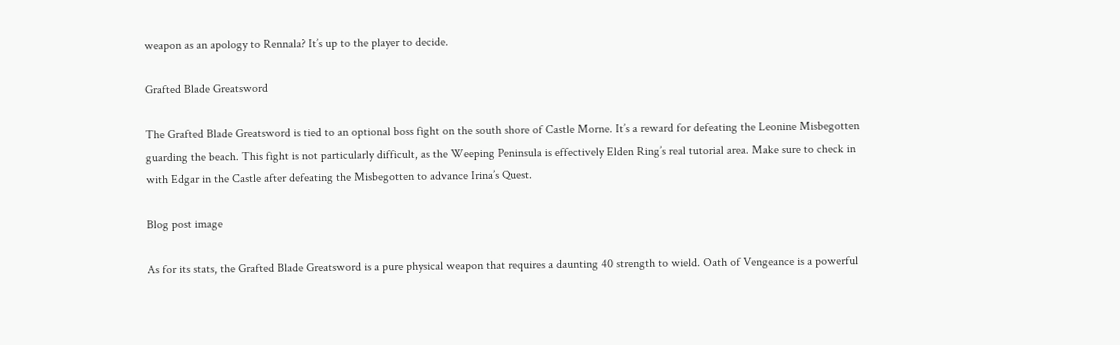weapon as an apology to Rennala? It’s up to the player to decide.

Grafted Blade Greatsword

The Grafted Blade Greatsword is tied to an optional boss fight on the south shore of Castle Morne. It’s a reward for defeating the Leonine Misbegotten guarding the beach. This fight is not particularly difficult, as the Weeping Peninsula is effectively Elden Ring’s real tutorial area. Make sure to check in with Edgar in the Castle after defeating the Misbegotten to advance Irina’s Quest.

Blog post image

As for its stats, the Grafted Blade Greatsword is a pure physical weapon that requires a daunting 40 strength to wield. Oath of Vengeance is a powerful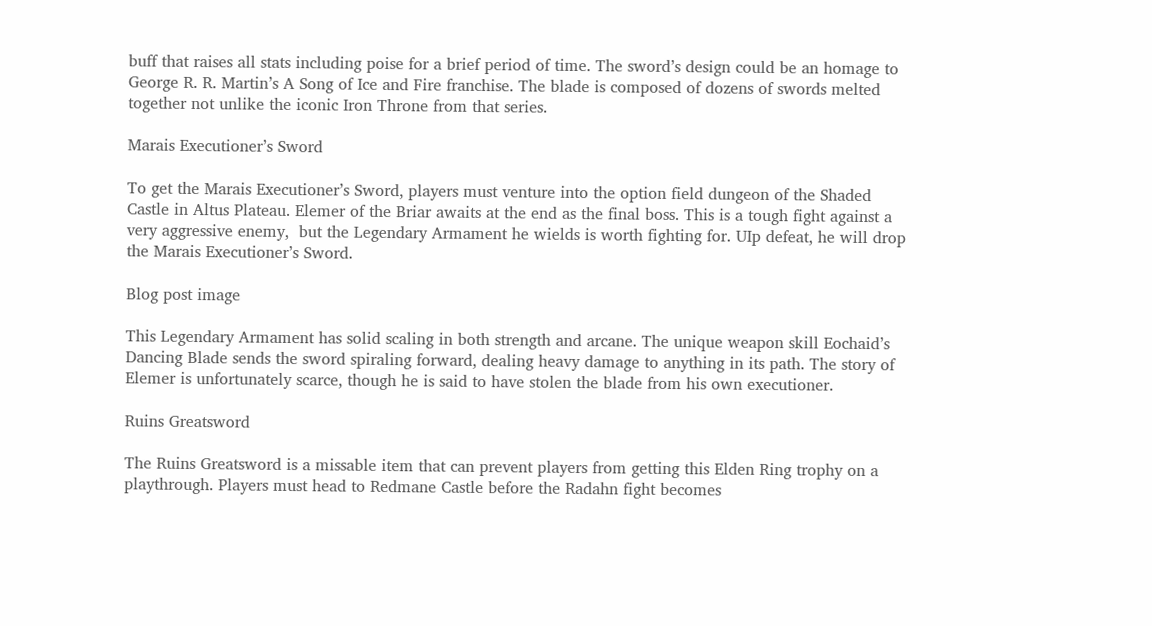buff that raises all stats including poise for a brief period of time. The sword’s design could be an homage to George R. R. Martin’s A Song of Ice and Fire franchise. The blade is composed of dozens of swords melted together not unlike the iconic Iron Throne from that series.

Marais Executioner’s Sword

To get the Marais Executioner’s Sword, players must venture into the option field dungeon of the Shaded Castle in Altus Plateau. Elemer of the Briar awaits at the end as the final boss. This is a tough fight against a very aggressive enemy,  but the Legendary Armament he wields is worth fighting for. UIp defeat, he will drop the Marais Executioner’s Sword.

Blog post image

This Legendary Armament has solid scaling in both strength and arcane. The unique weapon skill Eochaid’s Dancing Blade sends the sword spiraling forward, dealing heavy damage to anything in its path. The story of Elemer is unfortunately scarce, though he is said to have stolen the blade from his own executioner.

Ruins Greatsword

The Ruins Greatsword is a missable item that can prevent players from getting this Elden Ring trophy on a playthrough. Players must head to Redmane Castle before the Radahn fight becomes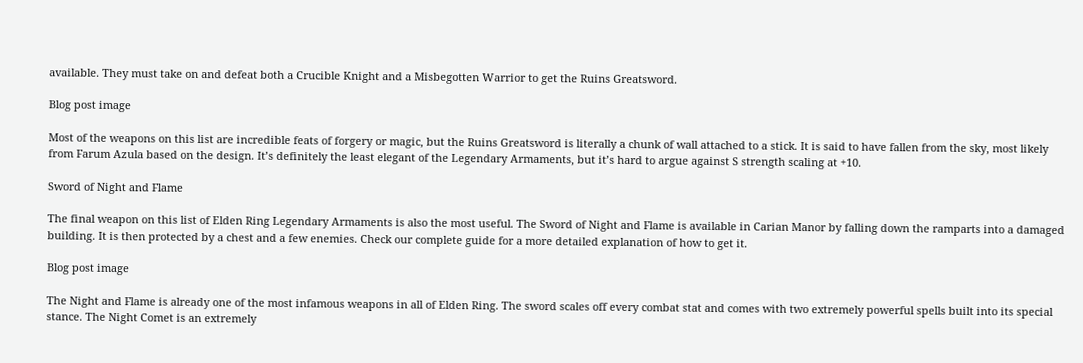available. They must take on and defeat both a Crucible Knight and a Misbegotten Warrior to get the Ruins Greatsword.

Blog post image

Most of the weapons on this list are incredible feats of forgery or magic, but the Ruins Greatsword is literally a chunk of wall attached to a stick. It is said to have fallen from the sky, most likely from Farum Azula based on the design. It’s definitely the least elegant of the Legendary Armaments, but it’s hard to argue against S strength scaling at +10.

Sword of Night and Flame

The final weapon on this list of Elden Ring Legendary Armaments is also the most useful. The Sword of Night and Flame is available in Carian Manor by falling down the ramparts into a damaged building. It is then protected by a chest and a few enemies. Check our complete guide for a more detailed explanation of how to get it.

Blog post image

The Night and Flame is already one of the most infamous weapons in all of Elden Ring. The sword scales off every combat stat and comes with two extremely powerful spells built into its special stance. The Night Comet is an extremely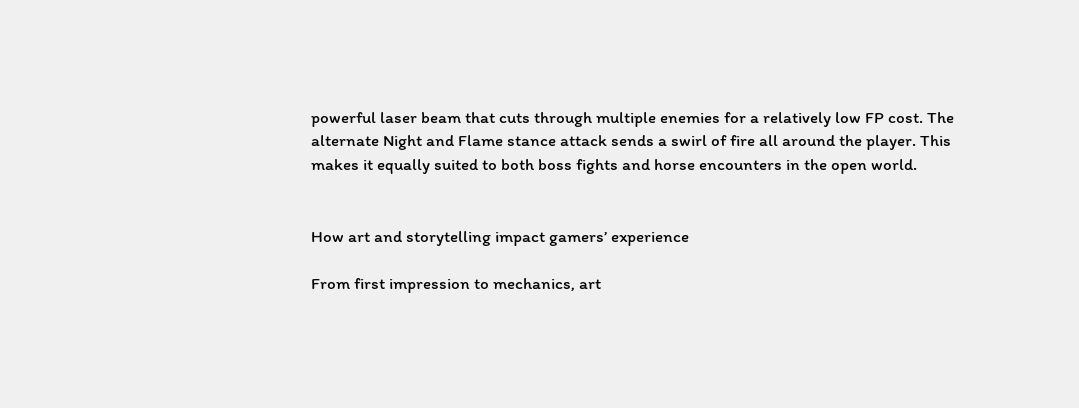powerful laser beam that cuts through multiple enemies for a relatively low FP cost. The alternate Night and Flame stance attack sends a swirl of fire all around the player. This makes it equally suited to both boss fights and horse encounters in the open world.


How art and storytelling impact gamers’ experience

From first impression to mechanics, art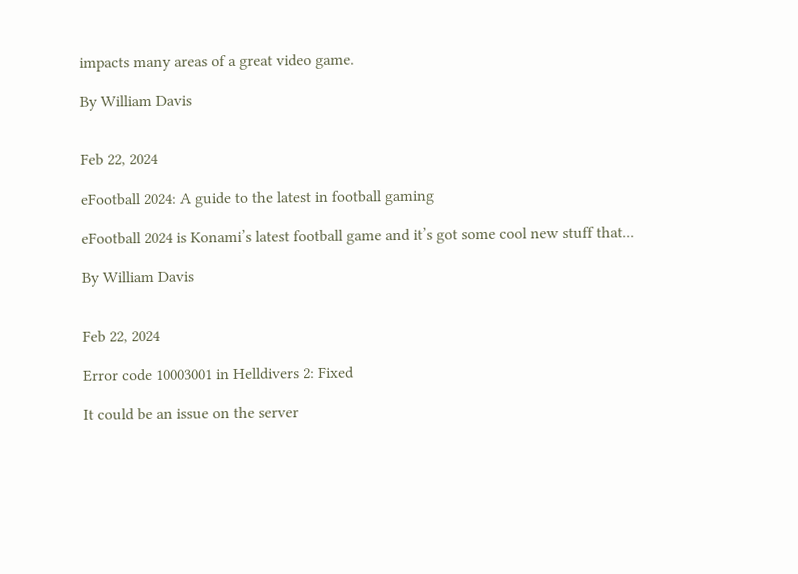impacts many areas of a great video game.

By William Davis


Feb 22, 2024

eFootball 2024: A guide to the latest in football gaming

eFootball 2024 is Konami’s latest football game and it’s got some cool new stuff that...

By William Davis


Feb 22, 2024

Error code 10003001 in Helldivers 2: Fixed

It could be an issue on the server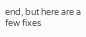end, but here are a few fixes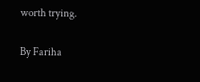worth trying.

By Fariha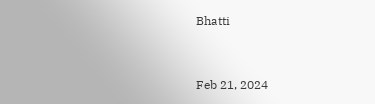Bhatti


Feb 21, 2024